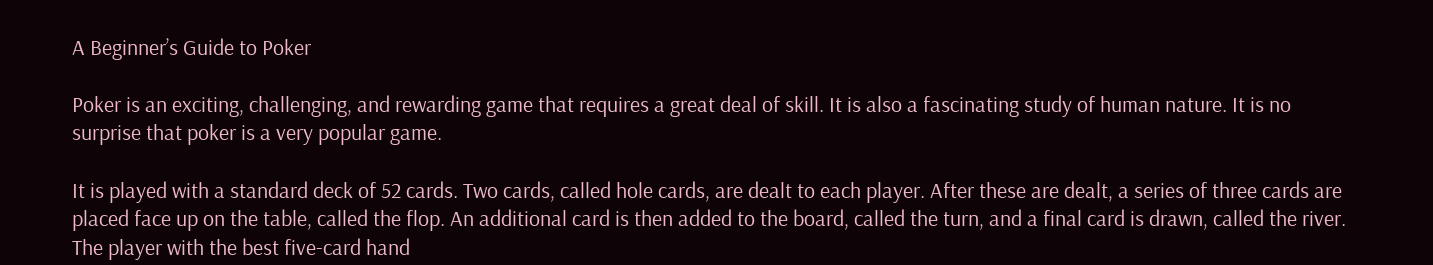A Beginner’s Guide to Poker

Poker is an exciting, challenging, and rewarding game that requires a great deal of skill. It is also a fascinating study of human nature. It is no surprise that poker is a very popular game.

It is played with a standard deck of 52 cards. Two cards, called hole cards, are dealt to each player. After these are dealt, a series of three cards are placed face up on the table, called the flop. An additional card is then added to the board, called the turn, and a final card is drawn, called the river. The player with the best five-card hand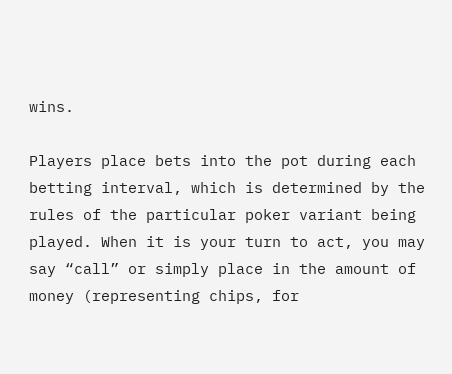wins.

Players place bets into the pot during each betting interval, which is determined by the rules of the particular poker variant being played. When it is your turn to act, you may say “call” or simply place in the amount of money (representing chips, for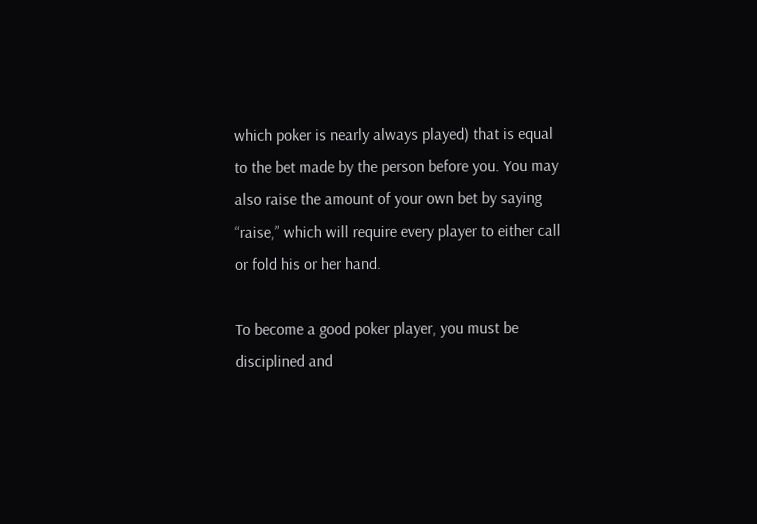which poker is nearly always played) that is equal to the bet made by the person before you. You may also raise the amount of your own bet by saying “raise,” which will require every player to either call or fold his or her hand.

To become a good poker player, you must be disciplined and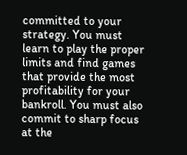committed to your strategy. You must learn to play the proper limits and find games that provide the most profitability for your bankroll. You must also commit to sharp focus at the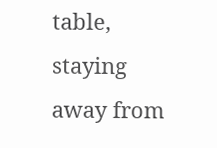table, staying away from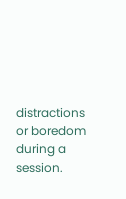distractions or boredom during a session.